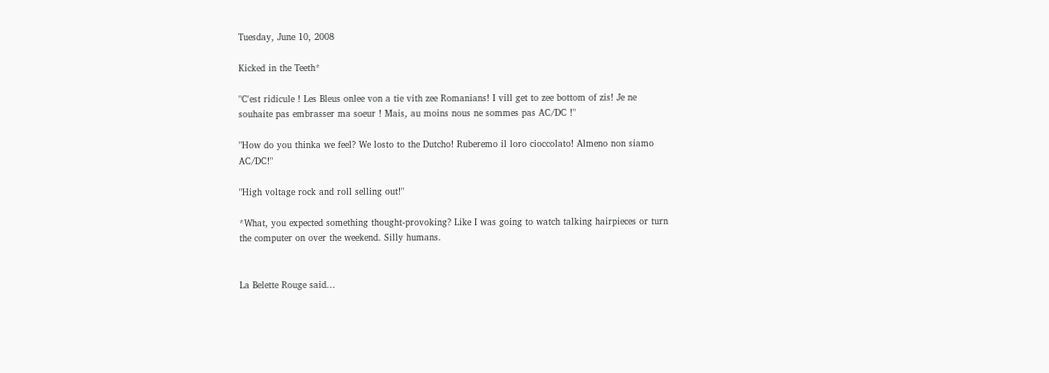Tuesday, June 10, 2008

Kicked in the Teeth*

"C'est ridicule ! Les Bleus onlee von a tie vith zee Romanians! I vill get to zee bottom of zis! Je ne souhaite pas embrasser ma soeur ! Mais, au moins nous ne sommes pas AC/DC !"

"How do you thinka we feel? We losto to the Dutcho! Ruberemo il loro cioccolato! Almeno non siamo AC/DC!"

"High voltage rock and roll selling out!"

*What, you expected something thought-provoking? Like I was going to watch talking hairpieces or turn the computer on over the weekend. Silly humans.


La Belette Rouge said...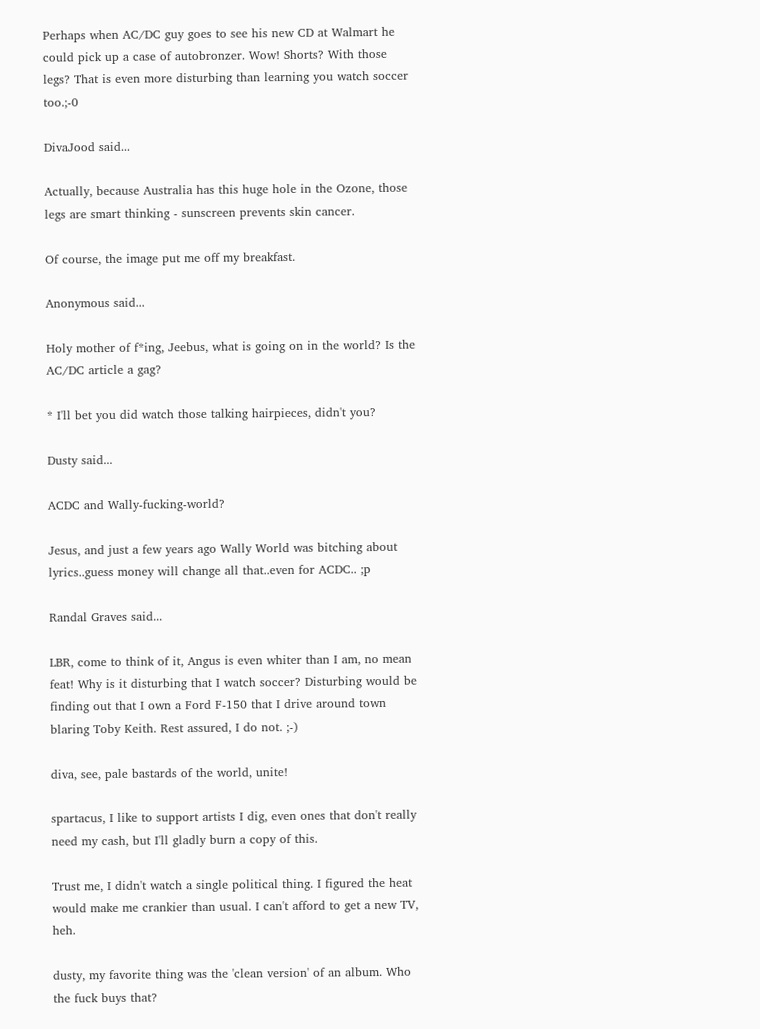Perhaps when AC/DC guy goes to see his new CD at Walmart he could pick up a case of autobronzer. Wow! Shorts? With those legs? That is even more disturbing than learning you watch soccer too.;-0

DivaJood said...

Actually, because Australia has this huge hole in the Ozone, those legs are smart thinking - sunscreen prevents skin cancer.

Of course, the image put me off my breakfast.

Anonymous said...

Holy mother of f*ing, Jeebus, what is going on in the world? Is the AC/DC article a gag?

* I'll bet you did watch those talking hairpieces, didn't you?

Dusty said...

ACDC and Wally-fucking-world?

Jesus, and just a few years ago Wally World was bitching about lyrics..guess money will change all that..even for ACDC.. ;p

Randal Graves said...

LBR, come to think of it, Angus is even whiter than I am, no mean feat! Why is it disturbing that I watch soccer? Disturbing would be finding out that I own a Ford F-150 that I drive around town blaring Toby Keith. Rest assured, I do not. ;-)

diva, see, pale bastards of the world, unite!

spartacus, I like to support artists I dig, even ones that don't really need my cash, but I'll gladly burn a copy of this.

Trust me, I didn't watch a single political thing. I figured the heat would make me crankier than usual. I can't afford to get a new TV, heh.

dusty, my favorite thing was the 'clean version' of an album. Who the fuck buys that?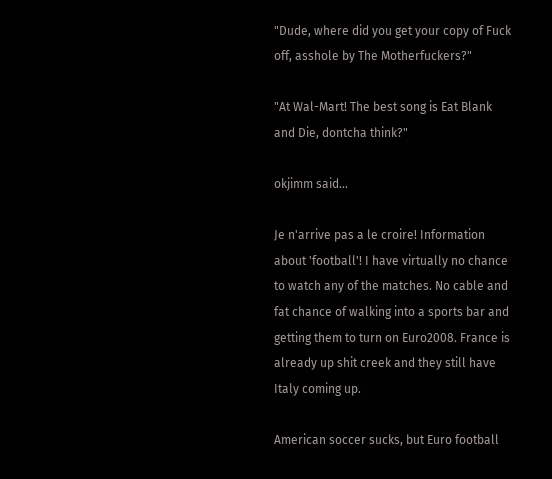"Dude, where did you get your copy of Fuck off, asshole by The Motherfuckers?"

"At Wal-Mart! The best song is Eat Blank and Die, dontcha think?"

okjimm said...

Je n'arrive pas a le croire! Information about 'football'! I have virtually no chance to watch any of the matches. No cable and fat chance of walking into a sports bar and getting them to turn on Euro2008. France is already up shit creek and they still have Italy coming up.

American soccer sucks, but Euro football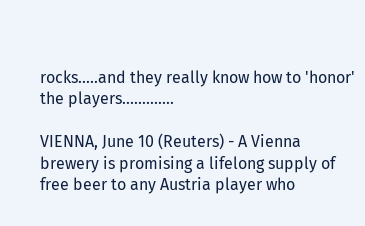rocks.....and they really know how to 'honor' the players.............

VIENNA, June 10 (Reuters) - A Vienna brewery is promising a lifelong supply of free beer to any Austria player who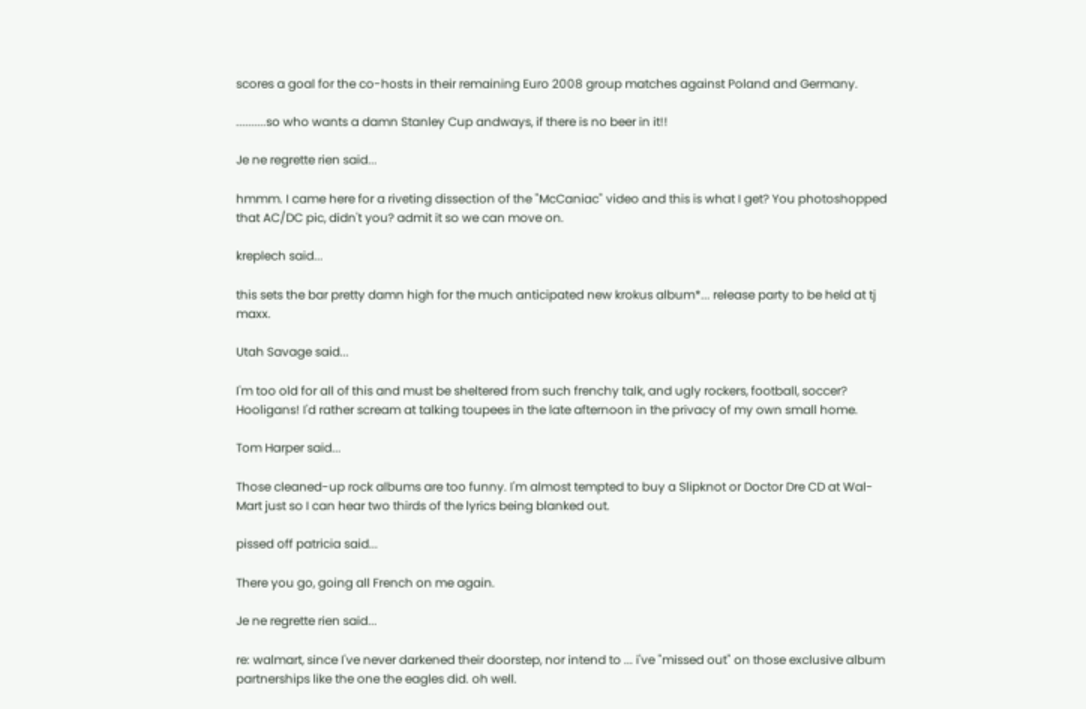scores a goal for the co-hosts in their remaining Euro 2008 group matches against Poland and Germany.

..........so who wants a damn Stanley Cup andways, if there is no beer in it!!

Je ne regrette rien said...

hmmm. I came here for a riveting dissection of the "McCaniac" video and this is what I get? You photoshopped that AC/DC pic, didn't you? admit it so we can move on.

kreplech said...

this sets the bar pretty damn high for the much anticipated new krokus album*... release party to be held at tj maxx.

Utah Savage said...

I'm too old for all of this and must be sheltered from such frenchy talk, and ugly rockers, football, soccer? Hooligans! I'd rather scream at talking toupees in the late afternoon in the privacy of my own small home.

Tom Harper said...

Those cleaned-up rock albums are too funny. I'm almost tempted to buy a Slipknot or Doctor Dre CD at Wal-Mart just so I can hear two thirds of the lyrics being blanked out.

pissed off patricia said...

There you go, going all French on me again.

Je ne regrette rien said...

re: walmart, since I've never darkened their doorstep, nor intend to ... i've "missed out" on those exclusive album partnerships like the one the eagles did. oh well.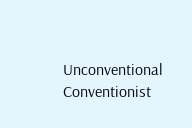Unconventional Conventionist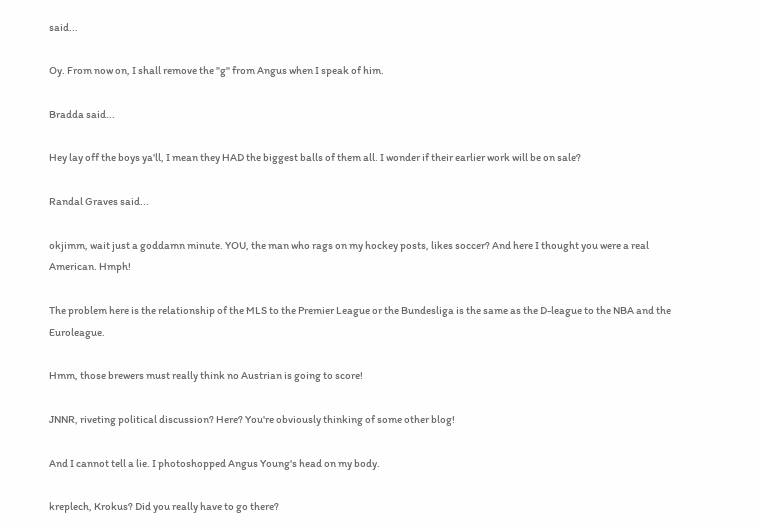said...

Oy. From now on, I shall remove the "g" from Angus when I speak of him.

Bradda said...

Hey lay off the boys ya'll, I mean they HAD the biggest balls of them all. I wonder if their earlier work will be on sale?

Randal Graves said...

okjimm, wait just a goddamn minute. YOU, the man who rags on my hockey posts, likes soccer? And here I thought you were a real American. Hmph!

The problem here is the relationship of the MLS to the Premier League or the Bundesliga is the same as the D-league to the NBA and the Euroleague.

Hmm, those brewers must really think no Austrian is going to score!

JNNR, riveting political discussion? Here? You're obviously thinking of some other blog!

And I cannot tell a lie. I photoshopped Angus Young's head on my body.

kreplech, Krokus? Did you really have to go there?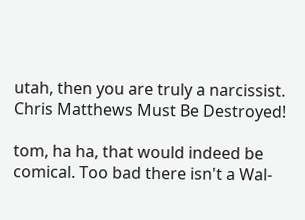utah, then you are truly a narcissist. Chris Matthews Must Be Destroyed!

tom, ha ha, that would indeed be comical. Too bad there isn't a Wal-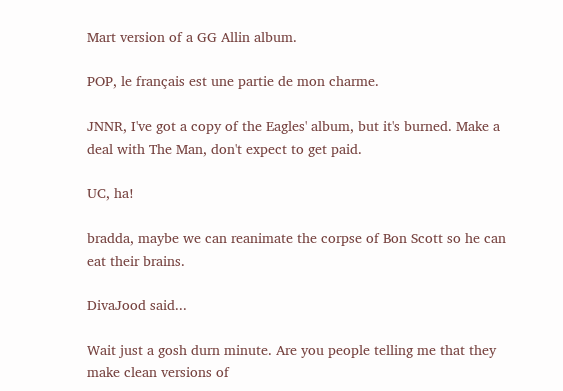Mart version of a GG Allin album.

POP, le français est une partie de mon charme.

JNNR, I've got a copy of the Eagles' album, but it's burned. Make a deal with The Man, don't expect to get paid.

UC, ha!

bradda, maybe we can reanimate the corpse of Bon Scott so he can eat their brains.

DivaJood said...

Wait just a gosh durn minute. Are you people telling me that they make clean versions of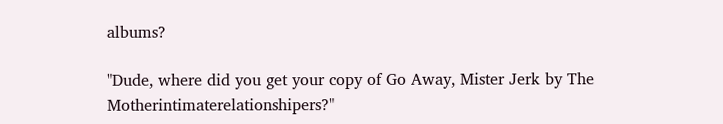albums?

"Dude, where did you get your copy of Go Away, Mister Jerk by The Motherintimaterelationshipers?"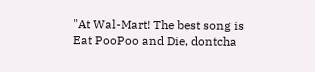"At Wal-Mart! The best song is Eat PooPoo and Die, dontcha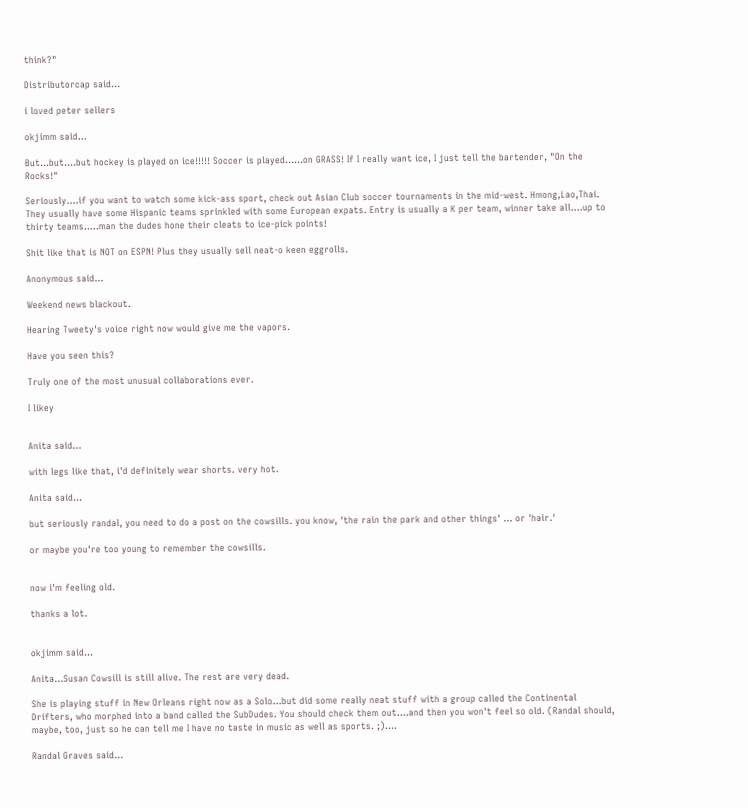think?"

Distributorcap said...

i loved peter sellers

okjimm said...

But...but....but hockey is played on ice!!!!! Soccer is played......on GRASS! If I really want ice, I just tell the bartender, "On the Rocks!"

Seriously....if you want to watch some kick-ass sport, check out Asian Club soccer tournaments in the mid-west. Hmong,Lao,Thai. They usually have some Hispanic teams sprinkled with some European expats. Entry is usually a K per team, winner take all....up to thirty teams.....man the dudes hone their cleats to ice-pick points!

Shit like that is NOT on ESPN! Plus they usually sell neat-o keen eggrolls.

Anonymous said...

Weekend news blackout.

Hearing Tweety's voice right now would give me the vapors.

Have you seen this?

Truly one of the most unusual collaborations ever.

I likey


Anita said...

with legs like that, i'd definitely wear shorts. very hot.

Anita said...

but seriously randal, you need to do a post on the cowsills. you know, 'the rain the park and other things' ... or 'hair.'

or maybe you're too young to remember the cowsills.


now i'm feeling old.

thanks a lot.


okjimm said...

Anita...Susan Cowsill is still alive. The rest are very dead.

She is playing stuff in New Orleans right now as a Solo...but did some really neat stuff with a group called the Continental Drifters, who morphed into a band called the SubDudes. You should check them out....and then you won't feel so old. (Randal should, maybe, too, just so he can tell me I have no taste in music as well as sports. ;)....

Randal Graves said...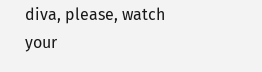diva, please, watch your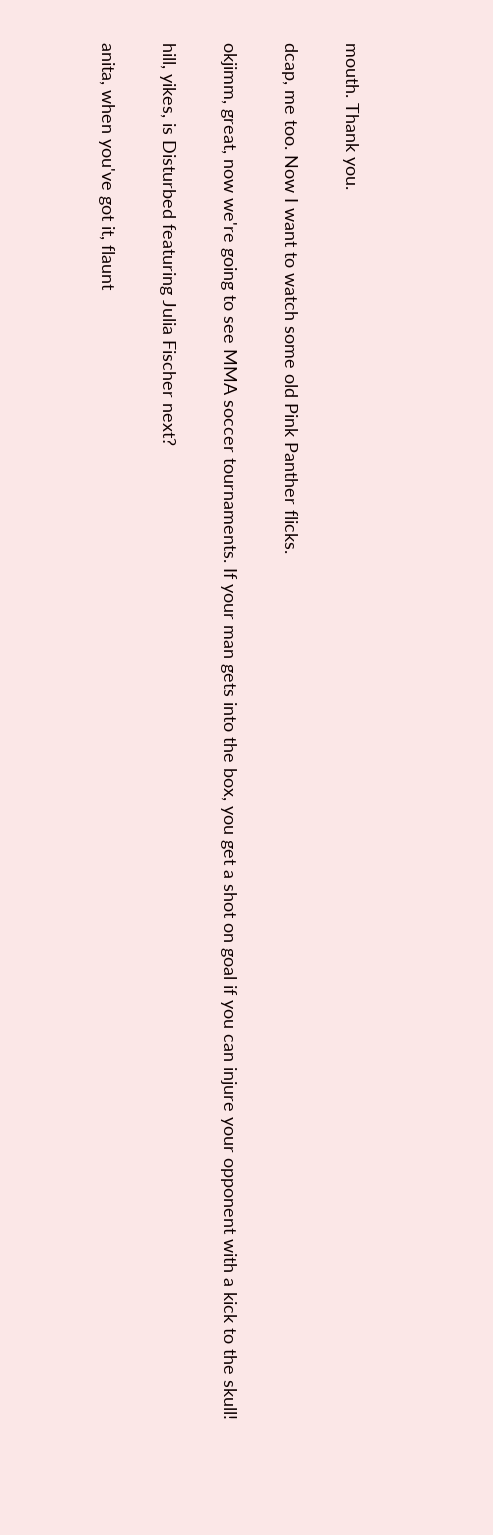mouth. Thank you.

dcap, me too. Now I want to watch some old Pink Panther flicks.

okjimm, great, now we're going to see MMA soccer tournaments. If your man gets into the box, you get a shot on goal if you can injure your opponent with a kick to the skull!

hill, yikes, is Disturbed featuring Julia Fischer next?

anita, when you've got it, flaunt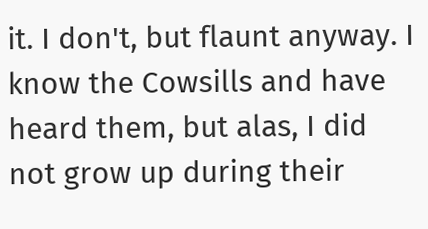it. I don't, but flaunt anyway. I know the Cowsills and have heard them, but alas, I did not grow up during their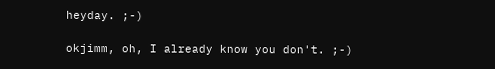heyday. ;-)

okjimm, oh, I already know you don't. ;-)